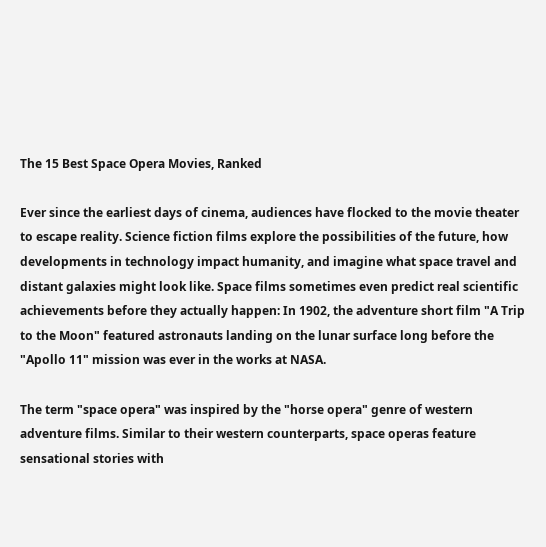The 15 Best Space Opera Movies, Ranked

Ever since the earliest days of cinema, audiences have flocked to the movie theater to escape reality. Science fiction films explore the possibilities of the future, how developments in technology impact humanity, and imagine what space travel and distant galaxies might look like. Space films sometimes even predict real scientific achievements before they actually happen: In 1902, the adventure short film "A Trip to the Moon" featured astronauts landing on the lunar surface long before the "Apollo 11" mission was ever in the works at NASA.

The term "space opera" was inspired by the "horse opera" genre of western adventure films. Similar to their western counterparts, space operas feature sensational stories with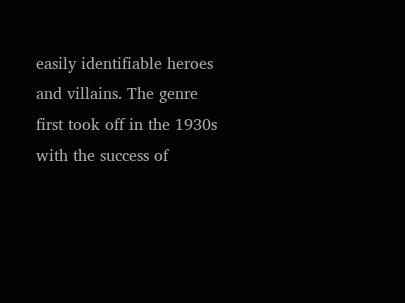easily identifiable heroes and villains. The genre first took off in the 1930s with the success of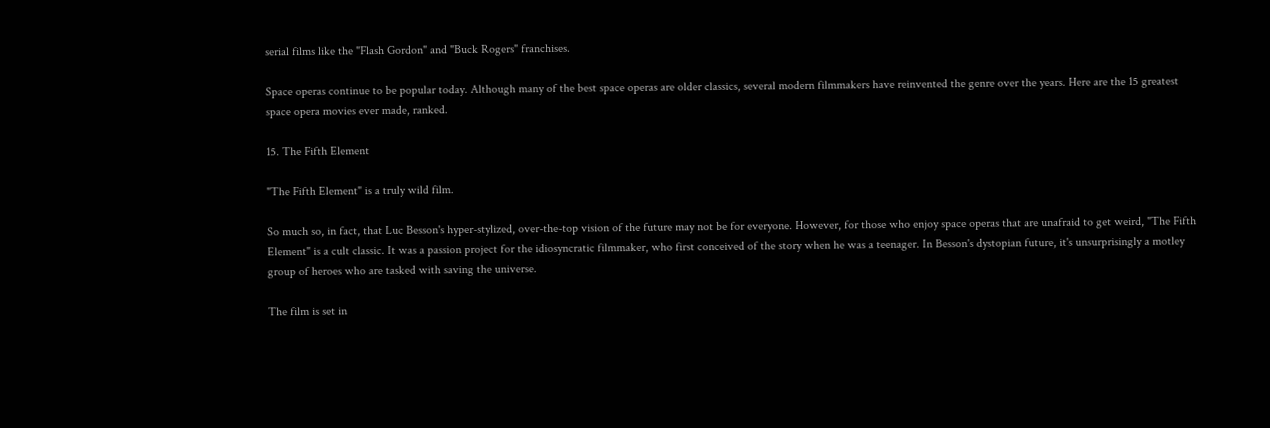serial films like the "Flash Gordon" and "Buck Rogers" franchises.

Space operas continue to be popular today. Although many of the best space operas are older classics, several modern filmmakers have reinvented the genre over the years. Here are the 15 greatest space opera movies ever made, ranked.

15. The Fifth Element

"The Fifth Element" is a truly wild film.

So much so, in fact, that Luc Besson's hyper-stylized, over-the-top vision of the future may not be for everyone. However, for those who enjoy space operas that are unafraid to get weird, "The Fifth Element" is a cult classic. It was a passion project for the idiosyncratic filmmaker, who first conceived of the story when he was a teenager. In Besson's dystopian future, it's unsurprisingly a motley group of heroes who are tasked with saving the universe.

The film is set in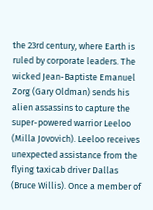the 23rd century, where Earth is ruled by corporate leaders. The wicked Jean-Baptiste Emanuel Zorg (Gary Oldman) sends his alien assassins to capture the super-powered warrior Leeloo (Milla Jovovich). Leeloo receives unexpected assistance from the flying taxicab driver Dallas (Bruce Willis). Once a member of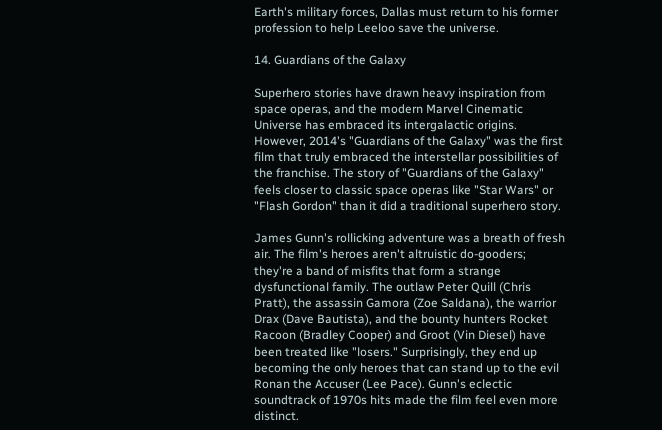Earth's military forces, Dallas must return to his former profession to help Leeloo save the universe.

14. Guardians of the Galaxy

Superhero stories have drawn heavy inspiration from space operas, and the modern Marvel Cinematic Universe has embraced its intergalactic origins. However, 2014's "Guardians of the Galaxy" was the first film that truly embraced the interstellar possibilities of the franchise. The story of "Guardians of the Galaxy" feels closer to classic space operas like "Star Wars" or "Flash Gordon" than it did a traditional superhero story.

James Gunn's rollicking adventure was a breath of fresh air. The film's heroes aren't altruistic do-gooders; they're a band of misfits that form a strange dysfunctional family. The outlaw Peter Quill (Chris Pratt), the assassin Gamora (Zoe Saldana), the warrior Drax (Dave Bautista), and the bounty hunters Rocket Racoon (Bradley Cooper) and Groot (Vin Diesel) have been treated like "losers." Surprisingly, they end up becoming the only heroes that can stand up to the evil Ronan the Accuser (Lee Pace). Gunn's eclectic soundtrack of 1970s hits made the film feel even more distinct.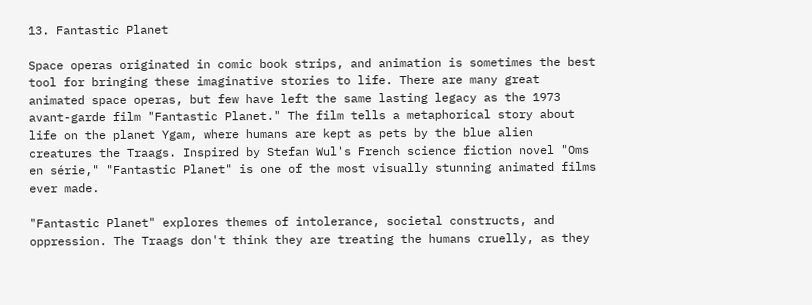13. Fantastic Planet

Space operas originated in comic book strips, and animation is sometimes the best tool for bringing these imaginative stories to life. There are many great animated space operas, but few have left the same lasting legacy as the 1973 avant-garde film "Fantastic Planet." The film tells a metaphorical story about life on the planet Ygam, where humans are kept as pets by the blue alien creatures the Traags. Inspired by Stefan Wul's French science fiction novel "Oms en série," "Fantastic Planet" is one of the most visually stunning animated films ever made.

"Fantastic Planet" explores themes of intolerance, societal constructs, and oppression. The Traags don't think they are treating the humans cruelly, as they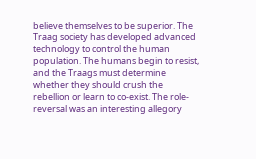believe themselves to be superior. The Traag society has developed advanced technology to control the human population. The humans begin to resist, and the Traags must determine whether they should crush the rebellion or learn to co-exist. The role-reversal was an interesting allegory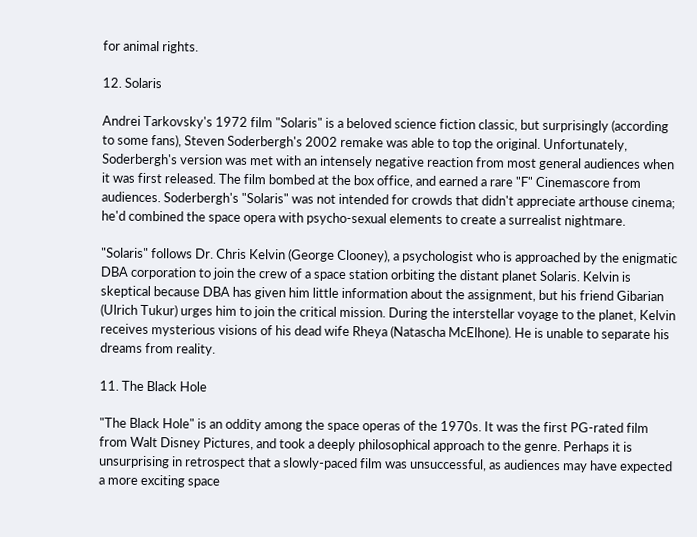for animal rights.

12. Solaris

Andrei Tarkovsky's 1972 film "Solaris" is a beloved science fiction classic, but surprisingly (according to some fans), Steven Soderbergh's 2002 remake was able to top the original. Unfortunately, Soderbergh's version was met with an intensely negative reaction from most general audiences when it was first released. The film bombed at the box office, and earned a rare "F" Cinemascore from audiences. Soderbergh's "Solaris" was not intended for crowds that didn't appreciate arthouse cinema; he'd combined the space opera with psycho-sexual elements to create a surrealist nightmare.

"Solaris" follows Dr. Chris Kelvin (George Clooney), a psychologist who is approached by the enigmatic DBA corporation to join the crew of a space station orbiting the distant planet Solaris. Kelvin is skeptical because DBA has given him little information about the assignment, but his friend Gibarian (Ulrich Tukur) urges him to join the critical mission. During the interstellar voyage to the planet, Kelvin receives mysterious visions of his dead wife Rheya (Natascha McElhone). He is unable to separate his dreams from reality.

11. The Black Hole

"The Black Hole" is an oddity among the space operas of the 1970s. It was the first PG-rated film from Walt Disney Pictures, and took a deeply philosophical approach to the genre. Perhaps it is unsurprising in retrospect that a slowly-paced film was unsuccessful, as audiences may have expected a more exciting space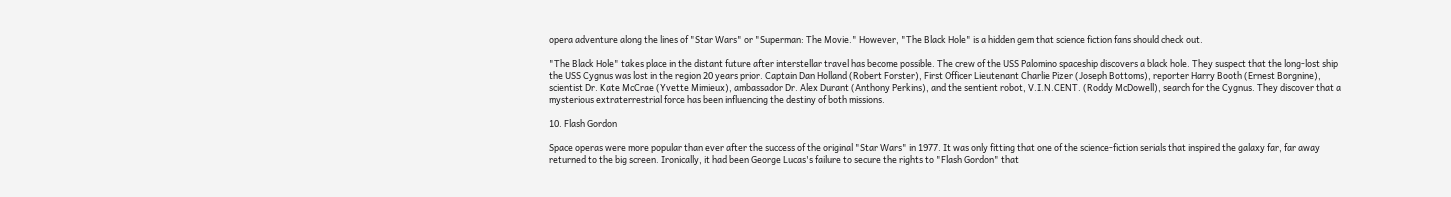opera adventure along the lines of "Star Wars" or "Superman: The Movie." However, "The Black Hole" is a hidden gem that science fiction fans should check out.

"The Black Hole" takes place in the distant future after interstellar travel has become possible. The crew of the USS Palomino spaceship discovers a black hole. They suspect that the long-lost ship the USS Cygnus was lost in the region 20 years prior. Captain Dan Holland (Robert Forster), First Officer Lieutenant Charlie Pizer (Joseph Bottoms), reporter Harry Booth (Ernest Borgnine), scientist Dr. Kate McCrae (Yvette Mimieux), ambassador Dr. Alex Durant (Anthony Perkins), and the sentient robot, V.I.N.CENT. (Roddy McDowell), search for the Cygnus. They discover that a mysterious extraterrestrial force has been influencing the destiny of both missions.

10. Flash Gordon

Space operas were more popular than ever after the success of the original "Star Wars" in 1977. It was only fitting that one of the science-fiction serials that inspired the galaxy far, far away returned to the big screen. Ironically, it had been George Lucas's failure to secure the rights to "Flash Gordon" that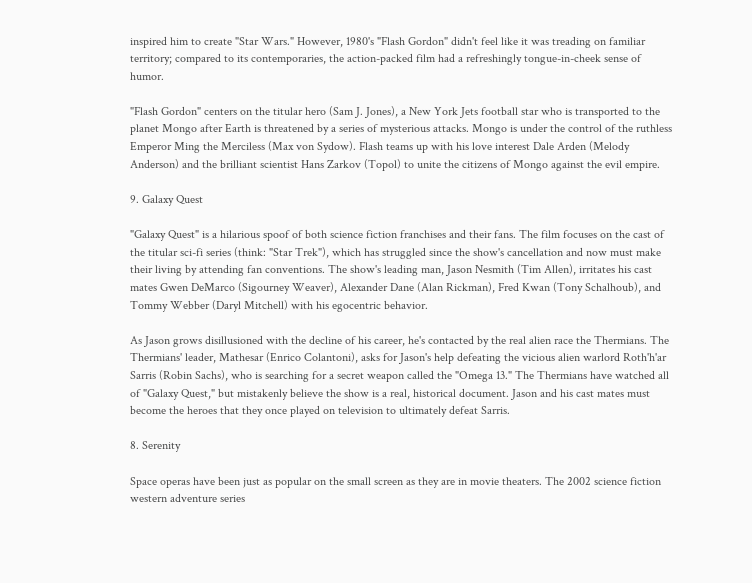inspired him to create "Star Wars." However, 1980's "Flash Gordon" didn't feel like it was treading on familiar territory; compared to its contemporaries, the action-packed film had a refreshingly tongue-in-cheek sense of humor.

"Flash Gordon" centers on the titular hero (Sam J. Jones), a New York Jets football star who is transported to the planet Mongo after Earth is threatened by a series of mysterious attacks. Mongo is under the control of the ruthless Emperor Ming the Merciless (Max von Sydow). Flash teams up with his love interest Dale Arden (Melody Anderson) and the brilliant scientist Hans Zarkov (Topol) to unite the citizens of Mongo against the evil empire.

9. Galaxy Quest

"Galaxy Quest" is a hilarious spoof of both science fiction franchises and their fans. The film focuses on the cast of the titular sci-fi series (think: "Star Trek"), which has struggled since the show's cancellation and now must make their living by attending fan conventions. The show's leading man, Jason Nesmith (Tim Allen), irritates his cast mates Gwen DeMarco (Sigourney Weaver), Alexander Dane (Alan Rickman), Fred Kwan (Tony Schalhoub), and Tommy Webber (Daryl Mitchell) with his egocentric behavior.

As Jason grows disillusioned with the decline of his career, he's contacted by the real alien race the Thermians. The Thermians' leader, Mathesar (Enrico Colantoni), asks for Jason's help defeating the vicious alien warlord Roth'h'ar Sarris (Robin Sachs), who is searching for a secret weapon called the "Omega 13." The Thermians have watched all of "Galaxy Quest," but mistakenly believe the show is a real, historical document. Jason and his cast mates must become the heroes that they once played on television to ultimately defeat Sarris.

8. Serenity

Space operas have been just as popular on the small screen as they are in movie theaters. The 2002 science fiction western adventure series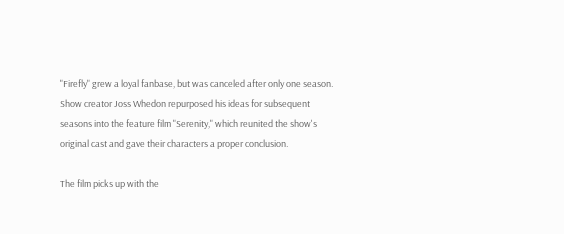"Firefly" grew a loyal fanbase, but was canceled after only one season. Show creator Joss Whedon repurposed his ideas for subsequent seasons into the feature film "Serenity," which reunited the show's original cast and gave their characters a proper conclusion.

The film picks up with the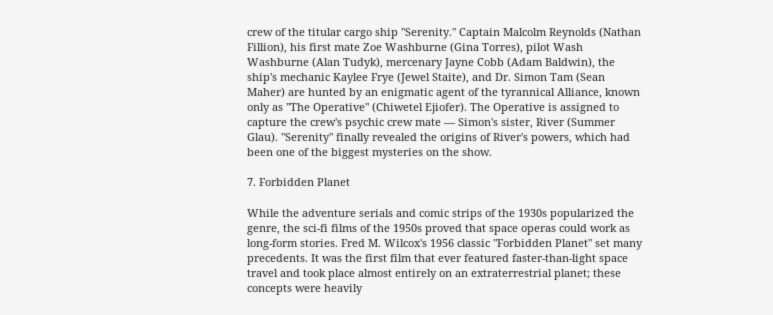crew of the titular cargo ship "Serenity." Captain Malcolm Reynolds (Nathan Fillion), his first mate Zoe Washburne (Gina Torres), pilot Wash Washburne (Alan Tudyk), mercenary Jayne Cobb (Adam Baldwin), the ship's mechanic Kaylee Frye (Jewel Staite), and Dr. Simon Tam (Sean Maher) are hunted by an enigmatic agent of the tyrannical Alliance, known only as "The Operative" (Chiwetel Ejiofer). The Operative is assigned to capture the crew's psychic crew mate — Simon's sister, River (Summer Glau). "Serenity" finally revealed the origins of River's powers, which had been one of the biggest mysteries on the show.

7. Forbidden Planet

While the adventure serials and comic strips of the 1930s popularized the genre, the sci-fi films of the 1950s proved that space operas could work as long-form stories. Fred M. Wilcox's 1956 classic "Forbidden Planet" set many precedents. It was the first film that ever featured faster-than-light space travel and took place almost entirely on an extraterrestrial planet; these concepts were heavily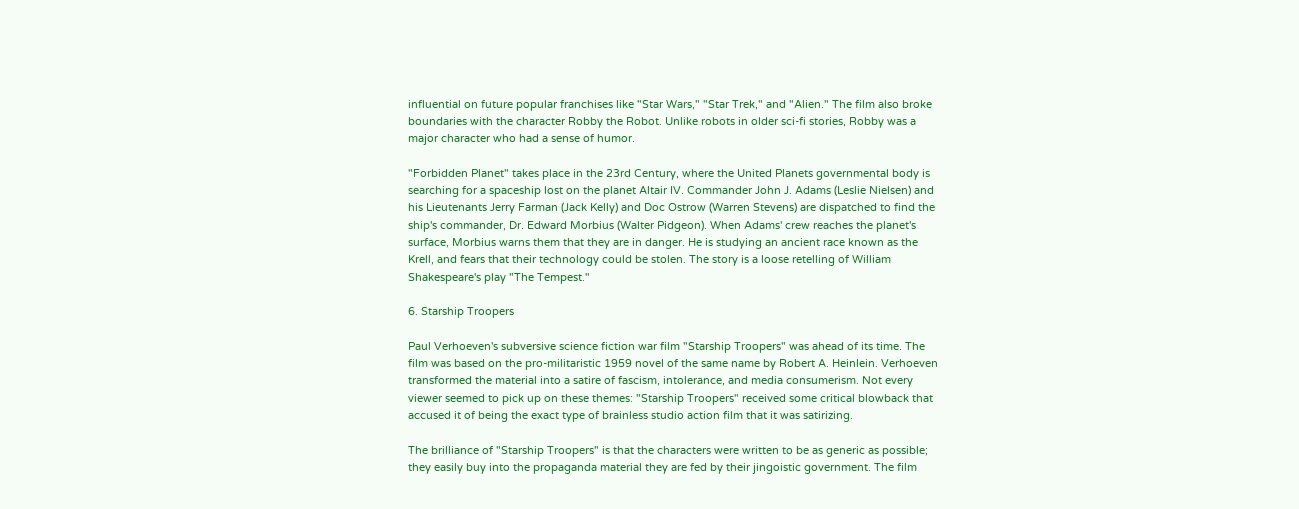influential on future popular franchises like "Star Wars," "Star Trek," and "Alien." The film also broke boundaries with the character Robby the Robot. Unlike robots in older sci-fi stories, Robby was a major character who had a sense of humor.

"Forbidden Planet" takes place in the 23rd Century, where the United Planets governmental body is searching for a spaceship lost on the planet Altair IV. Commander John J. Adams (Leslie Nielsen) and his Lieutenants Jerry Farman (Jack Kelly) and Doc Ostrow (Warren Stevens) are dispatched to find the ship's commander, Dr. Edward Morbius (Walter Pidgeon). When Adams' crew reaches the planet's surface, Morbius warns them that they are in danger. He is studying an ancient race known as the Krell, and fears that their technology could be stolen. The story is a loose retelling of William Shakespeare's play "The Tempest."

6. Starship Troopers

Paul Verhoeven's subversive science fiction war film "Starship Troopers" was ahead of its time. The film was based on the pro-militaristic 1959 novel of the same name by Robert A. Heinlein. Verhoeven transformed the material into a satire of fascism, intolerance, and media consumerism. Not every viewer seemed to pick up on these themes: "Starship Troopers" received some critical blowback that accused it of being the exact type of brainless studio action film that it was satirizing.

The brilliance of "Starship Troopers" is that the characters were written to be as generic as possible; they easily buy into the propaganda material they are fed by their jingoistic government. The film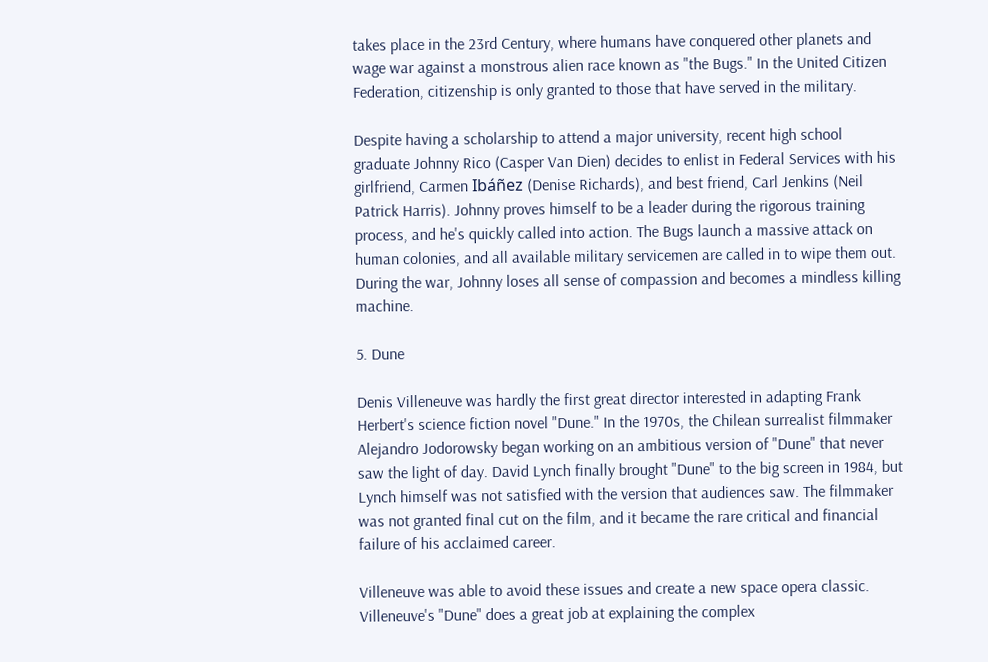takes place in the 23rd Century, where humans have conquered other planets and wage war against a monstrous alien race known as "the Bugs." In the United Citizen Federation, citizenship is only granted to those that have served in the military.

Despite having a scholarship to attend a major university, recent high school graduate Johnny Rico (Casper Van Dien) decides to enlist in Federal Services with his girlfriend, Carmen Ibáñez (Denise Richards), and best friend, Carl Jenkins (Neil Patrick Harris). Johnny proves himself to be a leader during the rigorous training process, and he's quickly called into action. The Bugs launch a massive attack on human colonies, and all available military servicemen are called in to wipe them out. During the war, Johnny loses all sense of compassion and becomes a mindless killing machine.

5. Dune

Denis Villeneuve was hardly the first great director interested in adapting Frank Herbert's science fiction novel "Dune." In the 1970s, the Chilean surrealist filmmaker Alejandro Jodorowsky began working on an ambitious version of "Dune" that never saw the light of day. David Lynch finally brought "Dune" to the big screen in 1984, but Lynch himself was not satisfied with the version that audiences saw. The filmmaker was not granted final cut on the film, and it became the rare critical and financial failure of his acclaimed career.

Villeneuve was able to avoid these issues and create a new space opera classic. Villeneuve's "Dune" does a great job at explaining the complex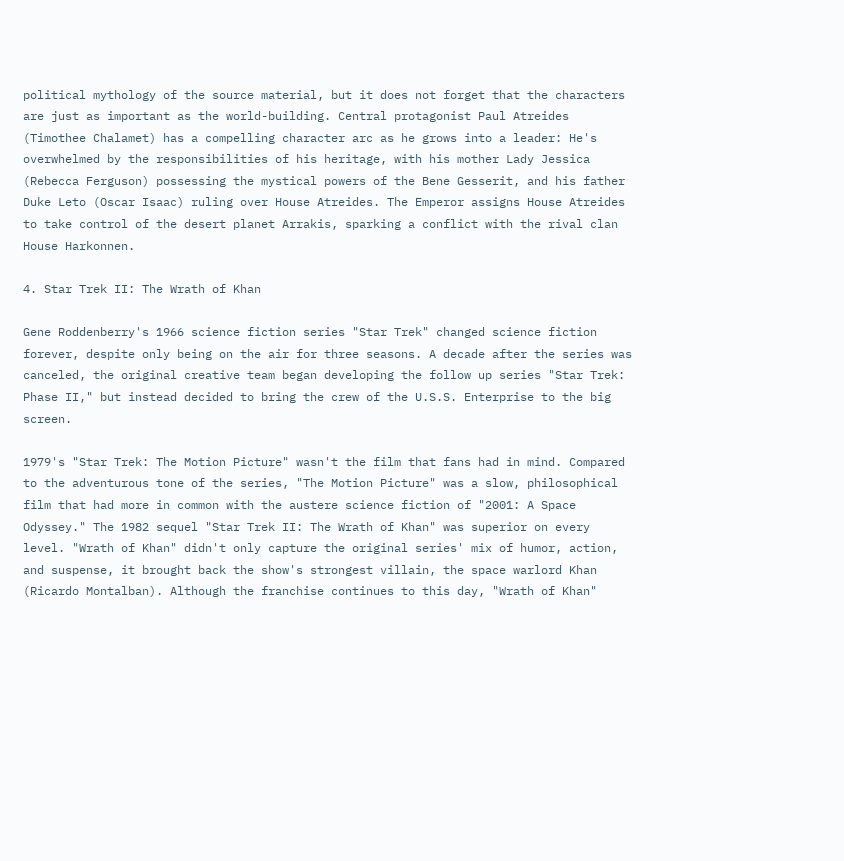political mythology of the source material, but it does not forget that the characters are just as important as the world-building. Central protagonist Paul Atreides (Timothee Chalamet) has a compelling character arc as he grows into a leader: He's overwhelmed by the responsibilities of his heritage, with his mother Lady Jessica (Rebecca Ferguson) possessing the mystical powers of the Bene Gesserit, and his father Duke Leto (Oscar Isaac) ruling over House Atreides. The Emperor assigns House Atreides to take control of the desert planet Arrakis, sparking a conflict with the rival clan House Harkonnen.

4. Star Trek II: The Wrath of Khan

Gene Roddenberry's 1966 science fiction series "Star Trek" changed science fiction forever, despite only being on the air for three seasons. A decade after the series was canceled, the original creative team began developing the follow up series "Star Trek: Phase II," but instead decided to bring the crew of the U.S.S. Enterprise to the big screen.

1979's "Star Trek: The Motion Picture" wasn't the film that fans had in mind. Compared to the adventurous tone of the series, "The Motion Picture" was a slow, philosophical film that had more in common with the austere science fiction of "2001: A Space Odyssey." The 1982 sequel "Star Trek II: The Wrath of Khan" was superior on every level. "Wrath of Khan" didn't only capture the original series' mix of humor, action, and suspense, it brought back the show's strongest villain, the space warlord Khan (Ricardo Montalban). Although the franchise continues to this day, "Wrath of Khan"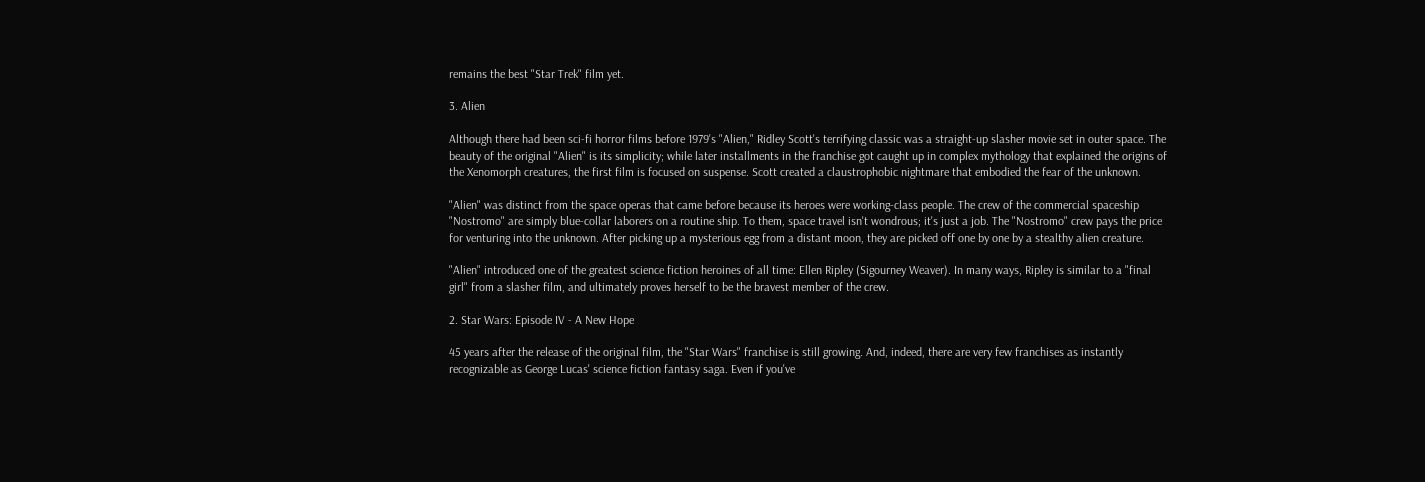remains the best "Star Trek" film yet.

3. Alien

Although there had been sci-fi horror films before 1979's "Alien," Ridley Scott's terrifying classic was a straight-up slasher movie set in outer space. The beauty of the original "Alien" is its simplicity; while later installments in the franchise got caught up in complex mythology that explained the origins of the Xenomorph creatures, the first film is focused on suspense. Scott created a claustrophobic nightmare that embodied the fear of the unknown.

"Alien" was distinct from the space operas that came before because its heroes were working-class people. The crew of the commercial spaceship "Nostromo" are simply blue-collar laborers on a routine ship. To them, space travel isn't wondrous; it's just a job. The "Nostromo" crew pays the price for venturing into the unknown. After picking up a mysterious egg from a distant moon, they are picked off one by one by a stealthy alien creature.

"Alien" introduced one of the greatest science fiction heroines of all time: Ellen Ripley (Sigourney Weaver). In many ways, Ripley is similar to a "final girl" from a slasher film, and ultimately proves herself to be the bravest member of the crew.

2. Star Wars: Episode IV - A New Hope

45 years after the release of the original film, the "Star Wars" franchise is still growing. And, indeed, there are very few franchises as instantly recognizable as George Lucas' science fiction fantasy saga. Even if you've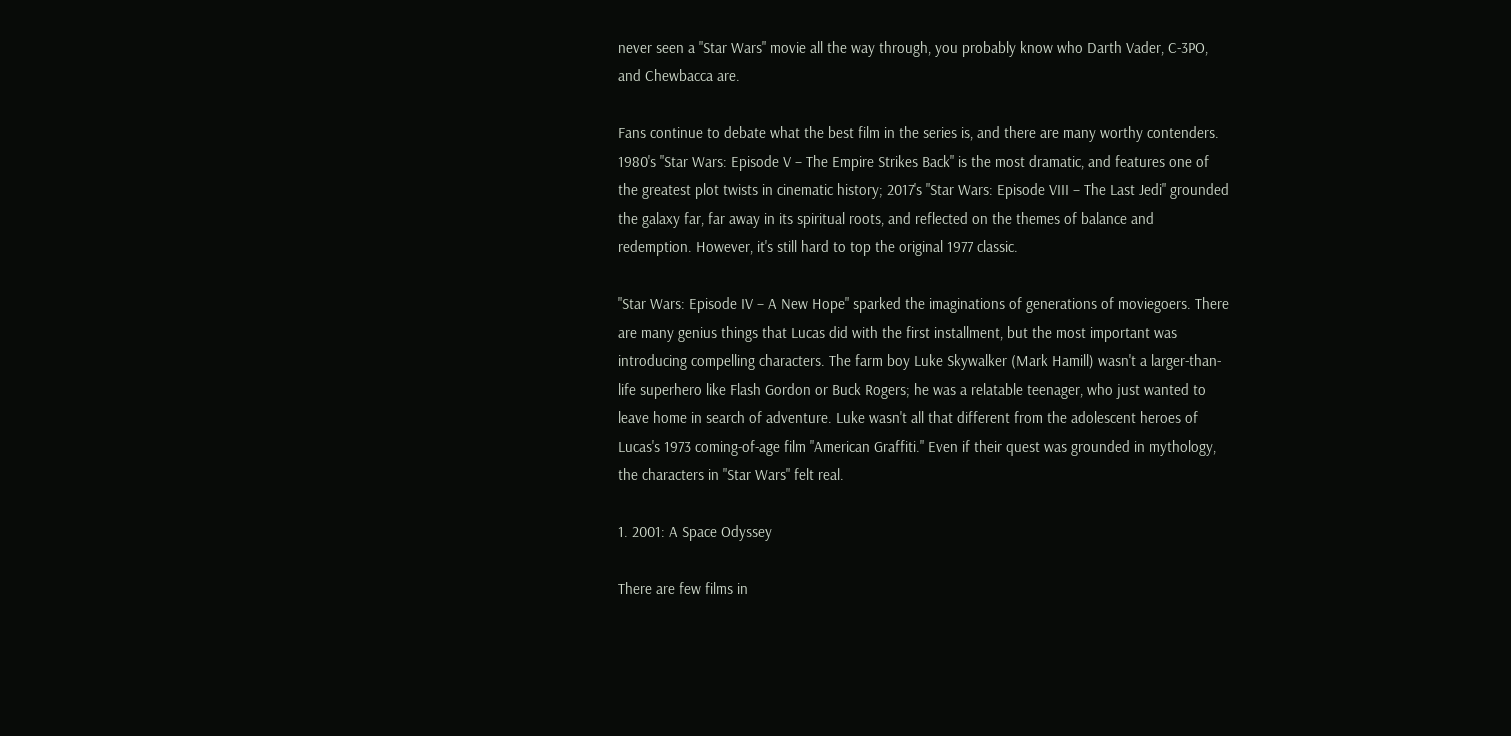never seen a "Star Wars" movie all the way through, you probably know who Darth Vader, C-3PO, and Chewbacca are.

Fans continue to debate what the best film in the series is, and there are many worthy contenders. 1980's "Star Wars: Episode V – The Empire Strikes Back" is the most dramatic, and features one of the greatest plot twists in cinematic history; 2017's "Star Wars: Episode VIII – The Last Jedi" grounded the galaxy far, far away in its spiritual roots, and reflected on the themes of balance and redemption. However, it's still hard to top the original 1977 classic.

"Star Wars: Episode IV – A New Hope" sparked the imaginations of generations of moviegoers. There are many genius things that Lucas did with the first installment, but the most important was introducing compelling characters. The farm boy Luke Skywalker (Mark Hamill) wasn't a larger-than-life superhero like Flash Gordon or Buck Rogers; he was a relatable teenager, who just wanted to leave home in search of adventure. Luke wasn't all that different from the adolescent heroes of Lucas's 1973 coming-of-age film "American Graffiti." Even if their quest was grounded in mythology, the characters in "Star Wars" felt real.

1. 2001: A Space Odyssey

There are few films in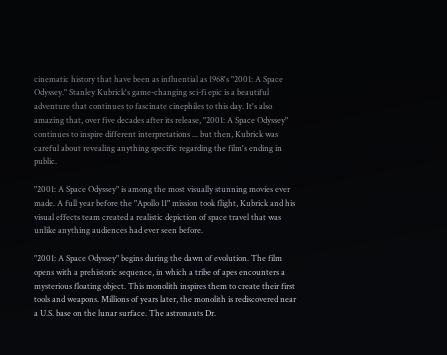cinematic history that have been as influential as 1968's "2001: A Space Odyssey." Stanley Kubrick's game-changing sci-fi epic is a beautiful adventure that continues to fascinate cinephiles to this day. It's also amazing that, over five decades after its release, "2001: A Space Odyssey" continues to inspire different interpretations ... but then, Kubrick was careful about revealing anything specific regarding the film's ending in public.

"2001: A Space Odyssey" is among the most visually stunning movies ever made. A full year before the "Apollo 11" mission took flight, Kubrick and his visual effects team created a realistic depiction of space travel that was unlike anything audiences had ever seen before.

"2001: A Space Odyssey" begins during the dawn of evolution. The film opens with a prehistoric sequence, in which a tribe of apes encounters a mysterious floating object. This monolith inspires them to create their first tools and weapons. Millions of years later, the monolith is rediscovered near a U.S. base on the lunar surface. The astronauts Dr.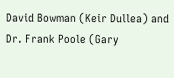David Bowman (Keir Dullea) and Dr. Frank Poole (Gary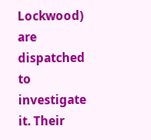Lockwood) are dispatched to investigate it. Their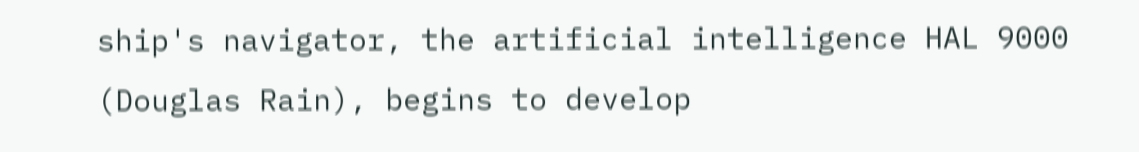ship's navigator, the artificial intelligence HAL 9000 (Douglas Rain), begins to develop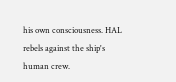his own consciousness. HAL rebels against the ship's human crew.